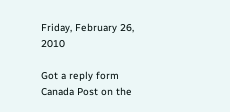Friday, February 26, 2010

Got a reply form Canada Post on the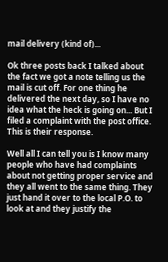mail delivery (kind of)...

Ok three posts back I talked about the fact we got a note telling us the mail is cut off. For one thing he delivered the next day, so I have no idea what the heck is going on... But I filed a complaint with the post office. This is their response.

Well all I can tell you is I know many people who have had complaints about not getting proper service and they all went to the same thing. They just hand it over to the local P.O. to look at and they justify the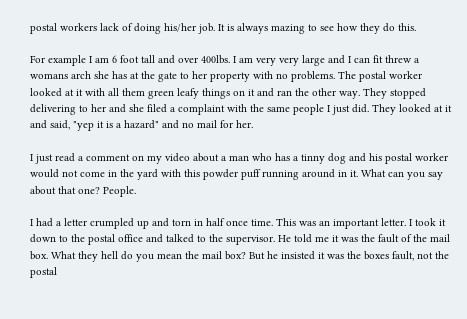postal workers lack of doing his/her job. It is always mazing to see how they do this.

For example I am 6 foot tall and over 400lbs. I am very very large and I can fit threw a womans arch she has at the gate to her property with no problems. The postal worker looked at it with all them green leafy things on it and ran the other way. They stopped delivering to her and she filed a complaint with the same people I just did. They looked at it and said, "yep it is a hazard" and no mail for her.

I just read a comment on my video about a man who has a tinny dog and his postal worker would not come in the yard with this powder puff running around in it. What can you say about that one? People.

I had a letter crumpled up and torn in half once time. This was an important letter. I took it down to the postal office and talked to the supervisor. He told me it was the fault of the mail box. What they hell do you mean the mail box? But he insisted it was the boxes fault, not the postal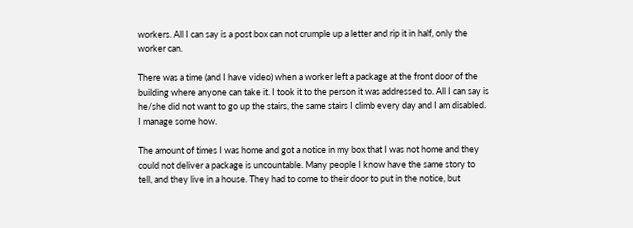workers. All I can say is a post box can not crumple up a letter and rip it in half, only the worker can.

There was a time (and I have video) when a worker left a package at the front door of the building where anyone can take it. I took it to the person it was addressed to. All I can say is he/she did not want to go up the stairs, the same stairs I climb every day and I am disabled. I manage some how.

The amount of times I was home and got a notice in my box that I was not home and they could not deliver a package is uncountable. Many people I know have the same story to tell, and they live in a house. They had to come to their door to put in the notice, but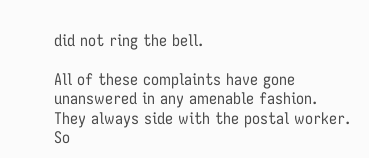did not ring the bell.

All of these complaints have gone unanswered in any amenable fashion. They always side with the postal worker. So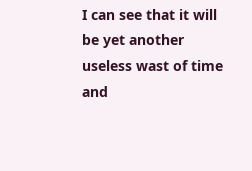I can see that it will be yet another useless wast of time and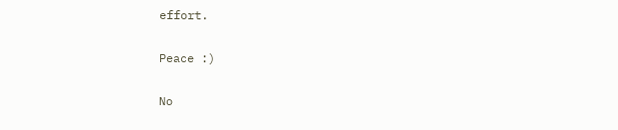effort.

Peace :)

No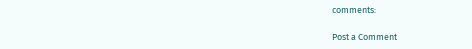comments:

Post a Comment